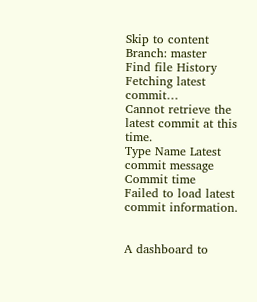Skip to content
Branch: master
Find file History
Fetching latest commit…
Cannot retrieve the latest commit at this time.
Type Name Latest commit message Commit time
Failed to load latest commit information.


A dashboard to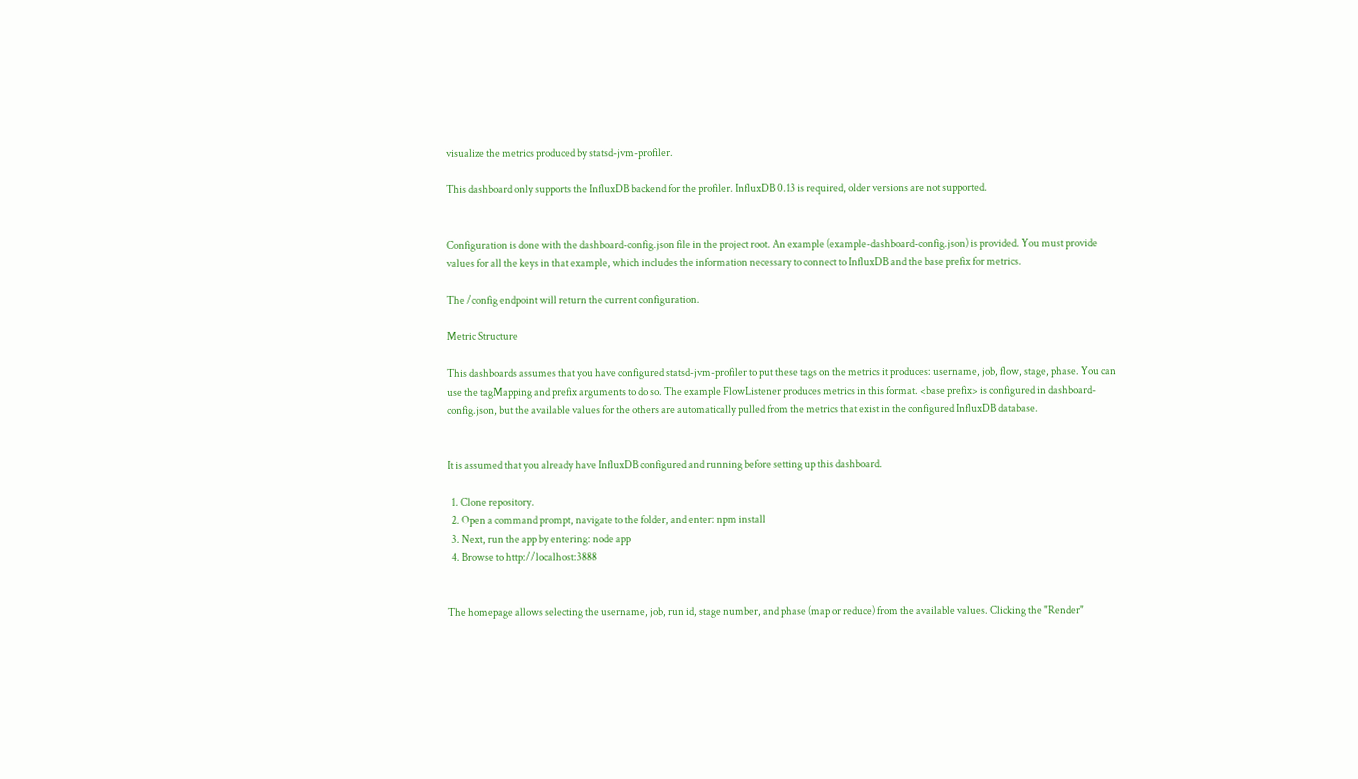visualize the metrics produced by statsd-jvm-profiler.

This dashboard only supports the InfluxDB backend for the profiler. InfluxDB 0.13 is required, older versions are not supported.


Configuration is done with the dashboard-config.json file in the project root. An example (example-dashboard-config.json) is provided. You must provide values for all the keys in that example, which includes the information necessary to connect to InfluxDB and the base prefix for metrics.

The /config endpoint will return the current configuration.

Metric Structure

This dashboards assumes that you have configured statsd-jvm-profiler to put these tags on the metrics it produces: username, job, flow, stage, phase. You can use the tagMapping and prefix arguments to do so. The example FlowListener produces metrics in this format. <base prefix> is configured in dashboard-config.json, but the available values for the others are automatically pulled from the metrics that exist in the configured InfluxDB database.


It is assumed that you already have InfluxDB configured and running before setting up this dashboard.

  1. Clone repository.
  2. Open a command prompt, navigate to the folder, and enter: npm install
  3. Next, run the app by entering: node app
  4. Browse to http://localhost:3888


The homepage allows selecting the username, job, run id, stage number, and phase (map or reduce) from the available values. Clicking the "Render"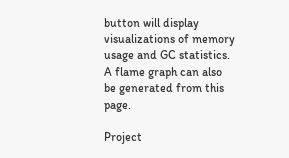button will display visualizations of memory usage and GC statistics. A flame graph can also be generated from this page.

Project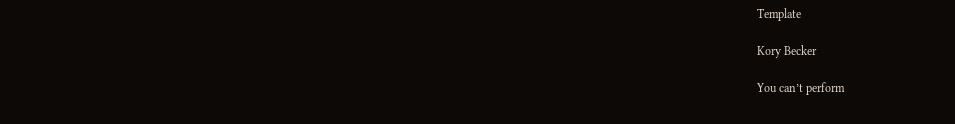Template

Kory Becker

You can’t perform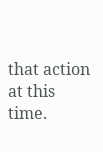that action at this time.